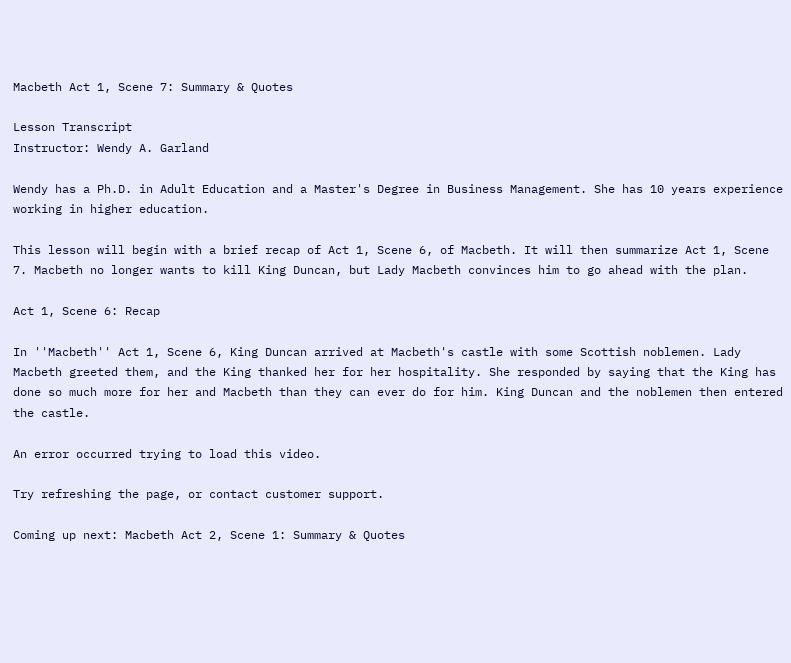Macbeth Act 1, Scene 7: Summary & Quotes

Lesson Transcript
Instructor: Wendy A. Garland

Wendy has a Ph.D. in Adult Education and a Master's Degree in Business Management. She has 10 years experience working in higher education.

This lesson will begin with a brief recap of Act 1, Scene 6, of Macbeth. It will then summarize Act 1, Scene 7. Macbeth no longer wants to kill King Duncan, but Lady Macbeth convinces him to go ahead with the plan.

Act 1, Scene 6: Recap

In ''Macbeth'' Act 1, Scene 6, King Duncan arrived at Macbeth's castle with some Scottish noblemen. Lady Macbeth greeted them, and the King thanked her for her hospitality. She responded by saying that the King has done so much more for her and Macbeth than they can ever do for him. King Duncan and the noblemen then entered the castle.

An error occurred trying to load this video.

Try refreshing the page, or contact customer support.

Coming up next: Macbeth Act 2, Scene 1: Summary & Quotes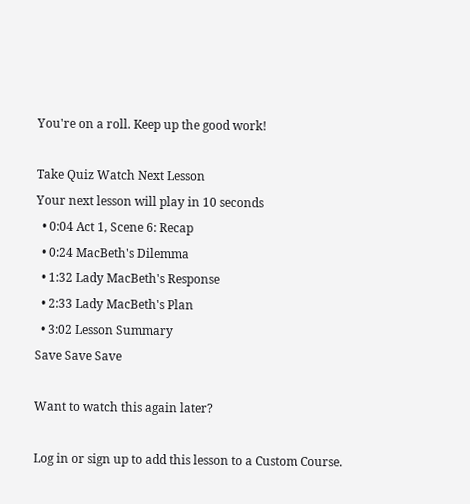You're on a roll. Keep up the good work!

Take Quiz Watch Next Lesson
Your next lesson will play in 10 seconds
  • 0:04 Act 1, Scene 6: Recap
  • 0:24 MacBeth's Dilemma
  • 1:32 Lady MacBeth's Response
  • 2:33 Lady MacBeth's Plan
  • 3:02 Lesson Summary
Save Save Save

Want to watch this again later?

Log in or sign up to add this lesson to a Custom Course.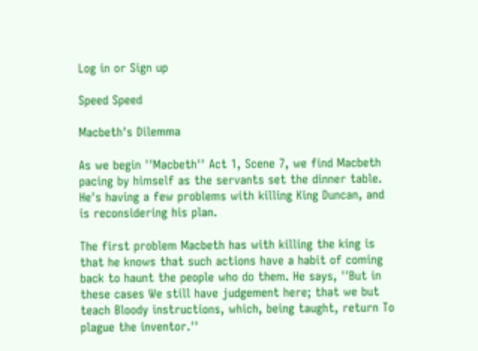Log in or Sign up

Speed Speed

Macbeth's Dilemma

As we begin ''Macbeth'' Act 1, Scene 7, we find Macbeth pacing by himself as the servants set the dinner table. He's having a few problems with killing King Duncan, and is reconsidering his plan.

The first problem Macbeth has with killing the king is that he knows that such actions have a habit of coming back to haunt the people who do them. He says, ''But in these cases We still have judgement here; that we but teach Bloody instructions, which, being taught, return To plague the inventor.''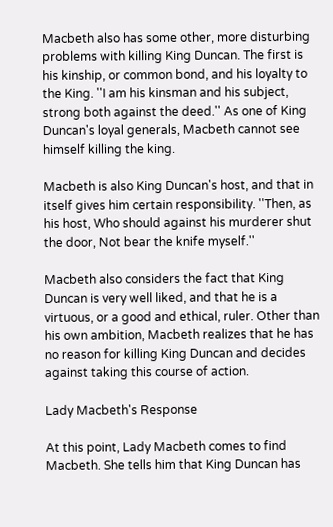Macbeth also has some other, more disturbing problems with killing King Duncan. The first is his kinship, or common bond, and his loyalty to the King. ''I am his kinsman and his subject, strong both against the deed.'' As one of King Duncan's loyal generals, Macbeth cannot see himself killing the king.

Macbeth is also King Duncan's host, and that in itself gives him certain responsibility. ''Then, as his host, Who should against his murderer shut the door, Not bear the knife myself.''

Macbeth also considers the fact that King Duncan is very well liked, and that he is a virtuous, or a good and ethical, ruler. Other than his own ambition, Macbeth realizes that he has no reason for killing King Duncan and decides against taking this course of action.

Lady Macbeth's Response

At this point, Lady Macbeth comes to find Macbeth. She tells him that King Duncan has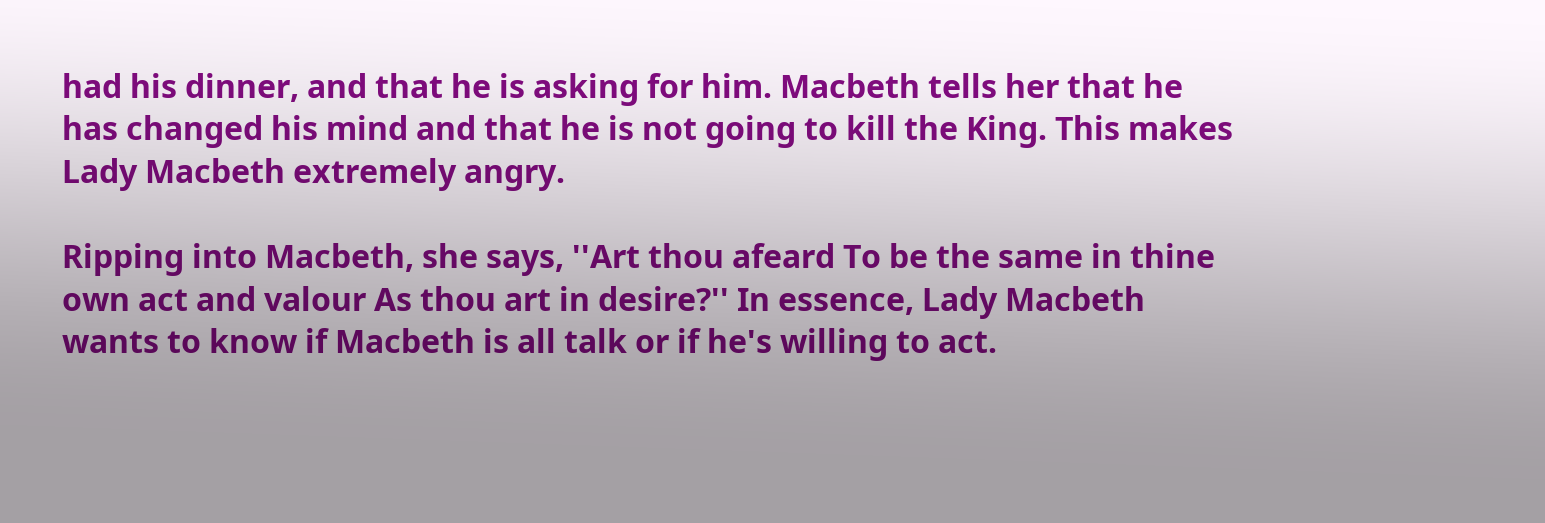had his dinner, and that he is asking for him. Macbeth tells her that he has changed his mind and that he is not going to kill the King. This makes Lady Macbeth extremely angry.

Ripping into Macbeth, she says, ''Art thou afeard To be the same in thine own act and valour As thou art in desire?'' In essence, Lady Macbeth wants to know if Macbeth is all talk or if he's willing to act.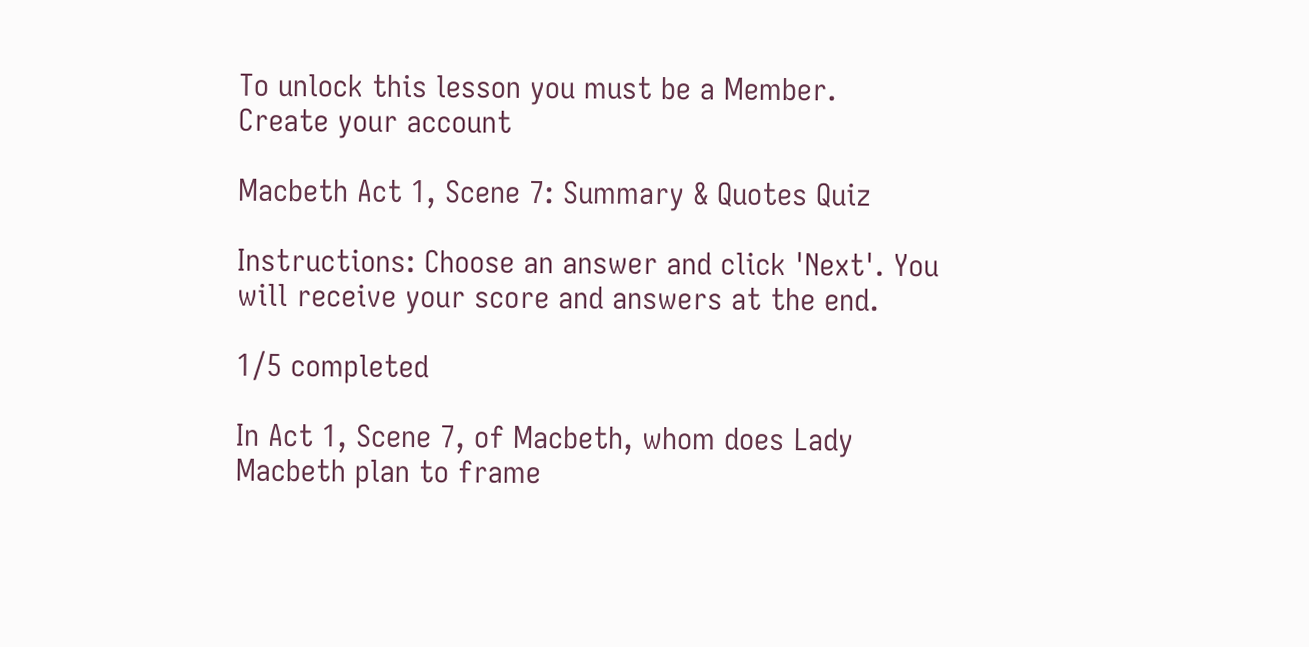To unlock this lesson you must be a Member.
Create your account

Macbeth Act 1, Scene 7: Summary & Quotes Quiz

Instructions: Choose an answer and click 'Next'. You will receive your score and answers at the end.

1/5 completed

In Act 1, Scene 7, of Macbeth, whom does Lady Macbeth plan to frame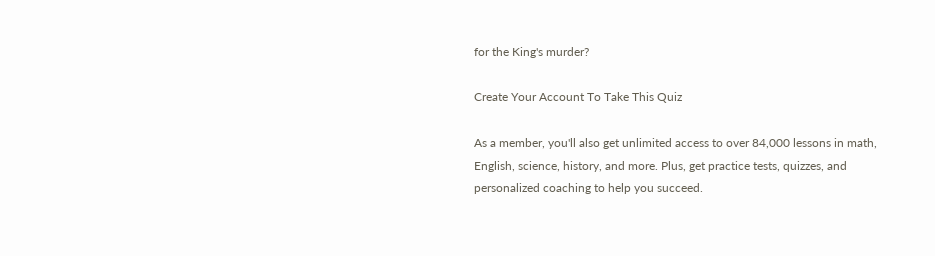for the King's murder?

Create Your Account To Take This Quiz

As a member, you'll also get unlimited access to over 84,000 lessons in math, English, science, history, and more. Plus, get practice tests, quizzes, and personalized coaching to help you succeed.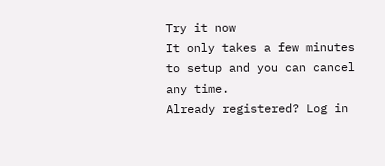Try it now
It only takes a few minutes to setup and you can cancel any time.
Already registered? Log in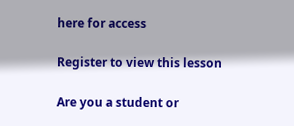here for access

Register to view this lesson

Are you a student or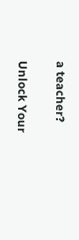a teacher?

Unlock Your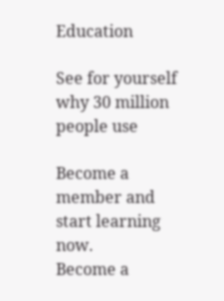Education

See for yourself why 30 million people use

Become a member and start learning now.
Become a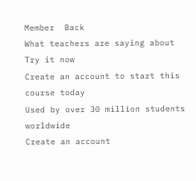Member  Back
What teachers are saying about
Try it now
Create an account to start this course today
Used by over 30 million students worldwide
Create an account